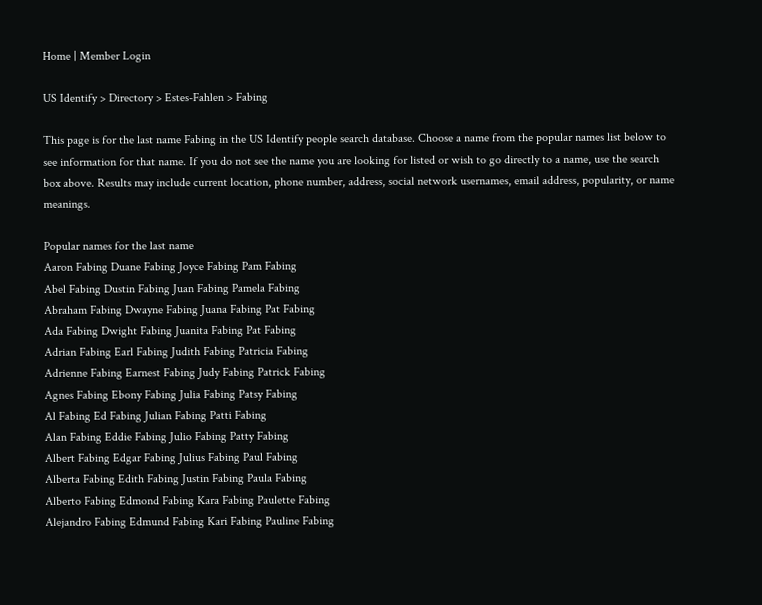Home | Member Login

US Identify > Directory > Estes-Fahlen > Fabing

This page is for the last name Fabing in the US Identify people search database. Choose a name from the popular names list below to see information for that name. If you do not see the name you are looking for listed or wish to go directly to a name, use the search box above. Results may include current location, phone number, address, social network usernames, email address, popularity, or name meanings.

Popular names for the last name
Aaron Fabing Duane Fabing Joyce Fabing Pam Fabing
Abel Fabing Dustin Fabing Juan Fabing Pamela Fabing
Abraham Fabing Dwayne Fabing Juana Fabing Pat Fabing
Ada Fabing Dwight Fabing Juanita Fabing Pat Fabing
Adrian Fabing Earl Fabing Judith Fabing Patricia Fabing
Adrienne Fabing Earnest Fabing Judy Fabing Patrick Fabing
Agnes Fabing Ebony Fabing Julia Fabing Patsy Fabing
Al Fabing Ed Fabing Julian Fabing Patti Fabing
Alan Fabing Eddie Fabing Julio Fabing Patty Fabing
Albert Fabing Edgar Fabing Julius Fabing Paul Fabing
Alberta Fabing Edith Fabing Justin Fabing Paula Fabing
Alberto Fabing Edmond Fabing Kara Fabing Paulette Fabing
Alejandro Fabing Edmund Fabing Kari Fabing Pauline Fabing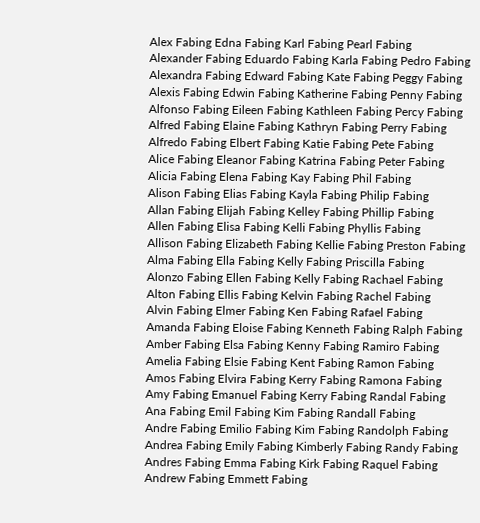Alex Fabing Edna Fabing Karl Fabing Pearl Fabing
Alexander Fabing Eduardo Fabing Karla Fabing Pedro Fabing
Alexandra Fabing Edward Fabing Kate Fabing Peggy Fabing
Alexis Fabing Edwin Fabing Katherine Fabing Penny Fabing
Alfonso Fabing Eileen Fabing Kathleen Fabing Percy Fabing
Alfred Fabing Elaine Fabing Kathryn Fabing Perry Fabing
Alfredo Fabing Elbert Fabing Katie Fabing Pete Fabing
Alice Fabing Eleanor Fabing Katrina Fabing Peter Fabing
Alicia Fabing Elena Fabing Kay Fabing Phil Fabing
Alison Fabing Elias Fabing Kayla Fabing Philip Fabing
Allan Fabing Elijah Fabing Kelley Fabing Phillip Fabing
Allen Fabing Elisa Fabing Kelli Fabing Phyllis Fabing
Allison Fabing Elizabeth Fabing Kellie Fabing Preston Fabing
Alma Fabing Ella Fabing Kelly Fabing Priscilla Fabing
Alonzo Fabing Ellen Fabing Kelly Fabing Rachael Fabing
Alton Fabing Ellis Fabing Kelvin Fabing Rachel Fabing
Alvin Fabing Elmer Fabing Ken Fabing Rafael Fabing
Amanda Fabing Eloise Fabing Kenneth Fabing Ralph Fabing
Amber Fabing Elsa Fabing Kenny Fabing Ramiro Fabing
Amelia Fabing Elsie Fabing Kent Fabing Ramon Fabing
Amos Fabing Elvira Fabing Kerry Fabing Ramona Fabing
Amy Fabing Emanuel Fabing Kerry Fabing Randal Fabing
Ana Fabing Emil Fabing Kim Fabing Randall Fabing
Andre Fabing Emilio Fabing Kim Fabing Randolph Fabing
Andrea Fabing Emily Fabing Kimberly Fabing Randy Fabing
Andres Fabing Emma Fabing Kirk Fabing Raquel Fabing
Andrew Fabing Emmett Fabing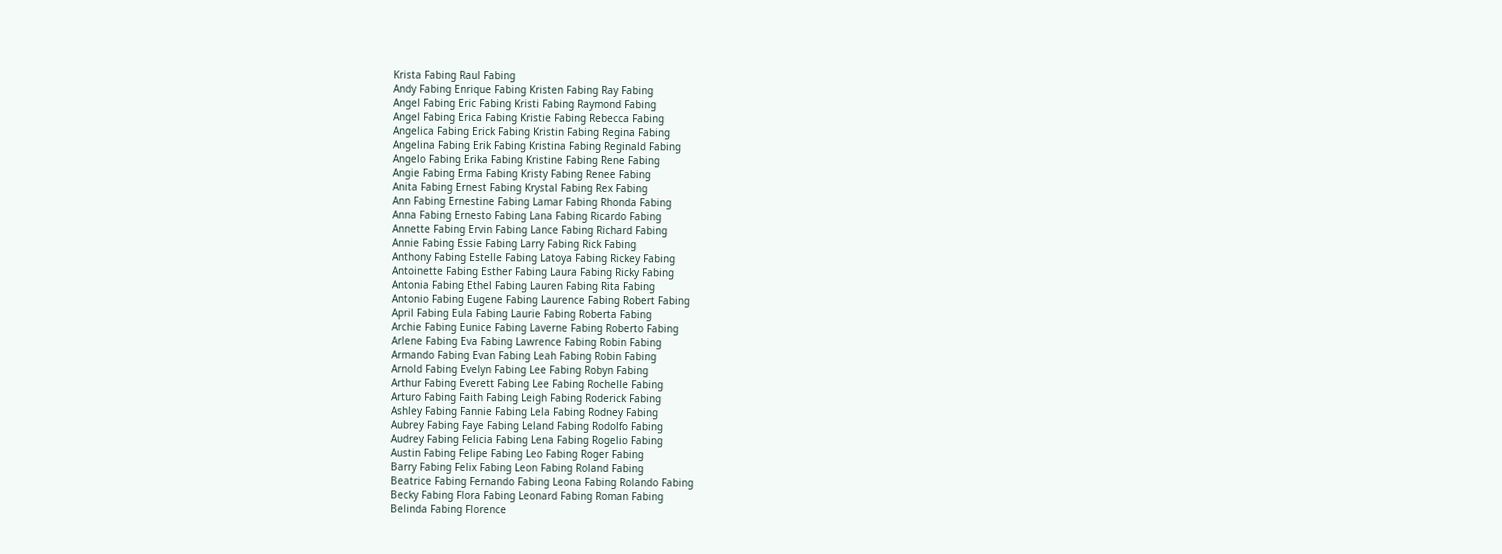Krista Fabing Raul Fabing
Andy Fabing Enrique Fabing Kristen Fabing Ray Fabing
Angel Fabing Eric Fabing Kristi Fabing Raymond Fabing
Angel Fabing Erica Fabing Kristie Fabing Rebecca Fabing
Angelica Fabing Erick Fabing Kristin Fabing Regina Fabing
Angelina Fabing Erik Fabing Kristina Fabing Reginald Fabing
Angelo Fabing Erika Fabing Kristine Fabing Rene Fabing
Angie Fabing Erma Fabing Kristy Fabing Renee Fabing
Anita Fabing Ernest Fabing Krystal Fabing Rex Fabing
Ann Fabing Ernestine Fabing Lamar Fabing Rhonda Fabing
Anna Fabing Ernesto Fabing Lana Fabing Ricardo Fabing
Annette Fabing Ervin Fabing Lance Fabing Richard Fabing
Annie Fabing Essie Fabing Larry Fabing Rick Fabing
Anthony Fabing Estelle Fabing Latoya Fabing Rickey Fabing
Antoinette Fabing Esther Fabing Laura Fabing Ricky Fabing
Antonia Fabing Ethel Fabing Lauren Fabing Rita Fabing
Antonio Fabing Eugene Fabing Laurence Fabing Robert Fabing
April Fabing Eula Fabing Laurie Fabing Roberta Fabing
Archie Fabing Eunice Fabing Laverne Fabing Roberto Fabing
Arlene Fabing Eva Fabing Lawrence Fabing Robin Fabing
Armando Fabing Evan Fabing Leah Fabing Robin Fabing
Arnold Fabing Evelyn Fabing Lee Fabing Robyn Fabing
Arthur Fabing Everett Fabing Lee Fabing Rochelle Fabing
Arturo Fabing Faith Fabing Leigh Fabing Roderick Fabing
Ashley Fabing Fannie Fabing Lela Fabing Rodney Fabing
Aubrey Fabing Faye Fabing Leland Fabing Rodolfo Fabing
Audrey Fabing Felicia Fabing Lena Fabing Rogelio Fabing
Austin Fabing Felipe Fabing Leo Fabing Roger Fabing
Barry Fabing Felix Fabing Leon Fabing Roland Fabing
Beatrice Fabing Fernando Fabing Leona Fabing Rolando Fabing
Becky Fabing Flora Fabing Leonard Fabing Roman Fabing
Belinda Fabing Florence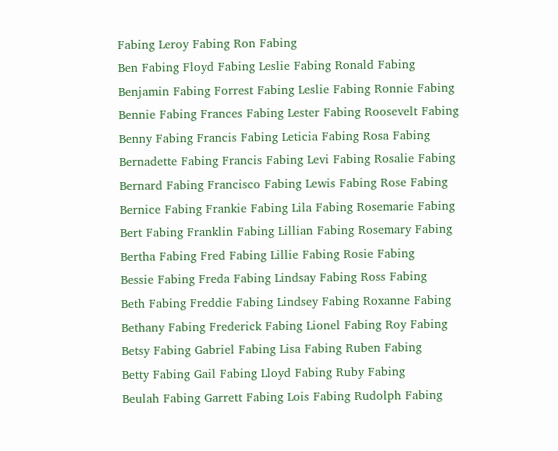Fabing Leroy Fabing Ron Fabing
Ben Fabing Floyd Fabing Leslie Fabing Ronald Fabing
Benjamin Fabing Forrest Fabing Leslie Fabing Ronnie Fabing
Bennie Fabing Frances Fabing Lester Fabing Roosevelt Fabing
Benny Fabing Francis Fabing Leticia Fabing Rosa Fabing
Bernadette Fabing Francis Fabing Levi Fabing Rosalie Fabing
Bernard Fabing Francisco Fabing Lewis Fabing Rose Fabing
Bernice Fabing Frankie Fabing Lila Fabing Rosemarie Fabing
Bert Fabing Franklin Fabing Lillian Fabing Rosemary Fabing
Bertha Fabing Fred Fabing Lillie Fabing Rosie Fabing
Bessie Fabing Freda Fabing Lindsay Fabing Ross Fabing
Beth Fabing Freddie Fabing Lindsey Fabing Roxanne Fabing
Bethany Fabing Frederick Fabing Lionel Fabing Roy Fabing
Betsy Fabing Gabriel Fabing Lisa Fabing Ruben Fabing
Betty Fabing Gail Fabing Lloyd Fabing Ruby Fabing
Beulah Fabing Garrett Fabing Lois Fabing Rudolph Fabing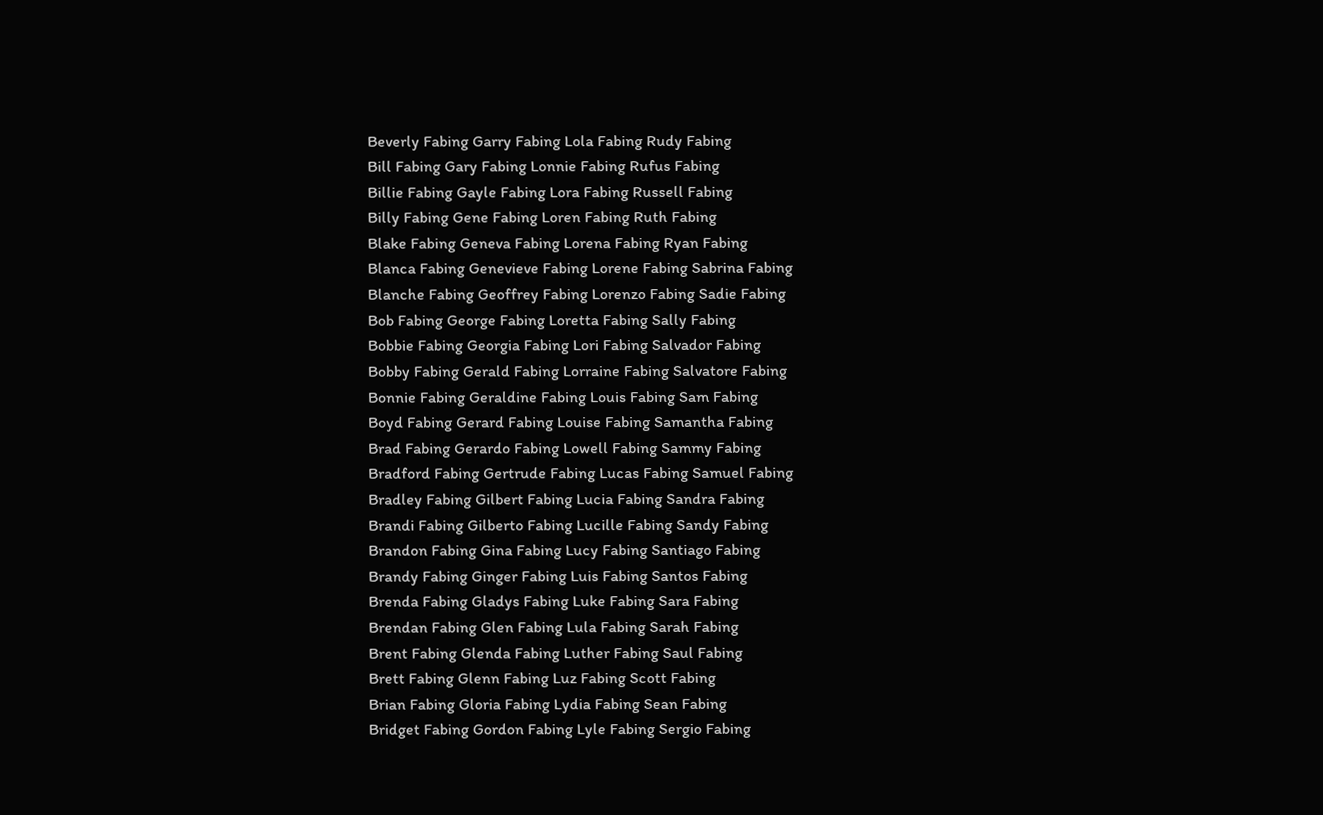Beverly Fabing Garry Fabing Lola Fabing Rudy Fabing
Bill Fabing Gary Fabing Lonnie Fabing Rufus Fabing
Billie Fabing Gayle Fabing Lora Fabing Russell Fabing
Billy Fabing Gene Fabing Loren Fabing Ruth Fabing
Blake Fabing Geneva Fabing Lorena Fabing Ryan Fabing
Blanca Fabing Genevieve Fabing Lorene Fabing Sabrina Fabing
Blanche Fabing Geoffrey Fabing Lorenzo Fabing Sadie Fabing
Bob Fabing George Fabing Loretta Fabing Sally Fabing
Bobbie Fabing Georgia Fabing Lori Fabing Salvador Fabing
Bobby Fabing Gerald Fabing Lorraine Fabing Salvatore Fabing
Bonnie Fabing Geraldine Fabing Louis Fabing Sam Fabing
Boyd Fabing Gerard Fabing Louise Fabing Samantha Fabing
Brad Fabing Gerardo Fabing Lowell Fabing Sammy Fabing
Bradford Fabing Gertrude Fabing Lucas Fabing Samuel Fabing
Bradley Fabing Gilbert Fabing Lucia Fabing Sandra Fabing
Brandi Fabing Gilberto Fabing Lucille Fabing Sandy Fabing
Brandon Fabing Gina Fabing Lucy Fabing Santiago Fabing
Brandy Fabing Ginger Fabing Luis Fabing Santos Fabing
Brenda Fabing Gladys Fabing Luke Fabing Sara Fabing
Brendan Fabing Glen Fabing Lula Fabing Sarah Fabing
Brent Fabing Glenda Fabing Luther Fabing Saul Fabing
Brett Fabing Glenn Fabing Luz Fabing Scott Fabing
Brian Fabing Gloria Fabing Lydia Fabing Sean Fabing
Bridget Fabing Gordon Fabing Lyle Fabing Sergio Fabing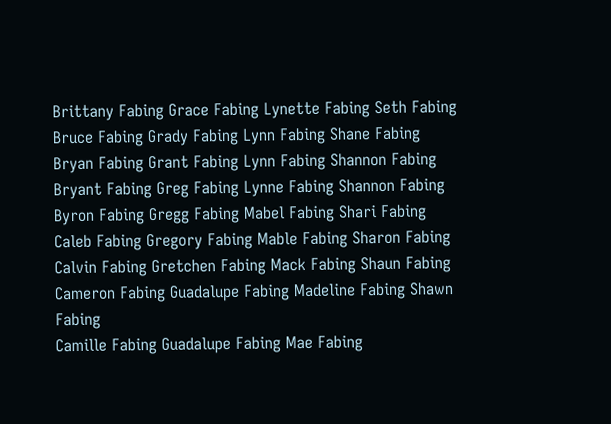Brittany Fabing Grace Fabing Lynette Fabing Seth Fabing
Bruce Fabing Grady Fabing Lynn Fabing Shane Fabing
Bryan Fabing Grant Fabing Lynn Fabing Shannon Fabing
Bryant Fabing Greg Fabing Lynne Fabing Shannon Fabing
Byron Fabing Gregg Fabing Mabel Fabing Shari Fabing
Caleb Fabing Gregory Fabing Mable Fabing Sharon Fabing
Calvin Fabing Gretchen Fabing Mack Fabing Shaun Fabing
Cameron Fabing Guadalupe Fabing Madeline Fabing Shawn Fabing
Camille Fabing Guadalupe Fabing Mae Fabing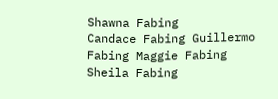Shawna Fabing
Candace Fabing Guillermo Fabing Maggie Fabing Sheila Fabing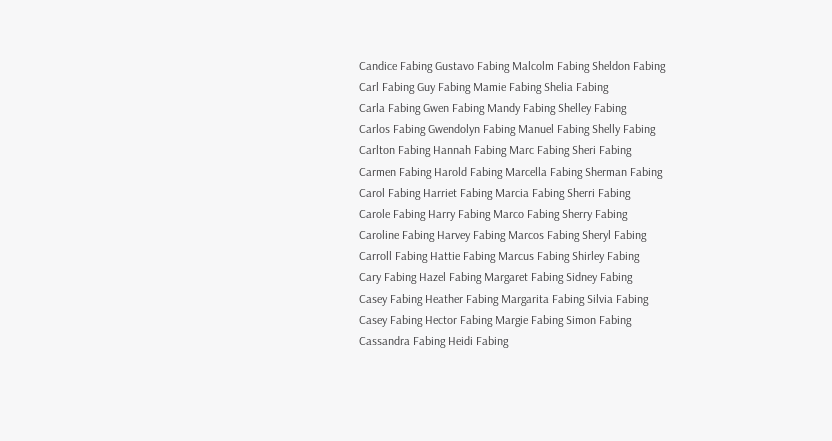Candice Fabing Gustavo Fabing Malcolm Fabing Sheldon Fabing
Carl Fabing Guy Fabing Mamie Fabing Shelia Fabing
Carla Fabing Gwen Fabing Mandy Fabing Shelley Fabing
Carlos Fabing Gwendolyn Fabing Manuel Fabing Shelly Fabing
Carlton Fabing Hannah Fabing Marc Fabing Sheri Fabing
Carmen Fabing Harold Fabing Marcella Fabing Sherman Fabing
Carol Fabing Harriet Fabing Marcia Fabing Sherri Fabing
Carole Fabing Harry Fabing Marco Fabing Sherry Fabing
Caroline Fabing Harvey Fabing Marcos Fabing Sheryl Fabing
Carroll Fabing Hattie Fabing Marcus Fabing Shirley Fabing
Cary Fabing Hazel Fabing Margaret Fabing Sidney Fabing
Casey Fabing Heather Fabing Margarita Fabing Silvia Fabing
Casey Fabing Hector Fabing Margie Fabing Simon Fabing
Cassandra Fabing Heidi Fabing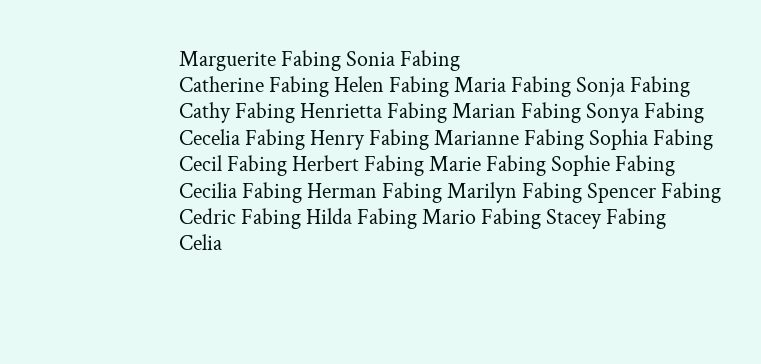Marguerite Fabing Sonia Fabing
Catherine Fabing Helen Fabing Maria Fabing Sonja Fabing
Cathy Fabing Henrietta Fabing Marian Fabing Sonya Fabing
Cecelia Fabing Henry Fabing Marianne Fabing Sophia Fabing
Cecil Fabing Herbert Fabing Marie Fabing Sophie Fabing
Cecilia Fabing Herman Fabing Marilyn Fabing Spencer Fabing
Cedric Fabing Hilda Fabing Mario Fabing Stacey Fabing
Celia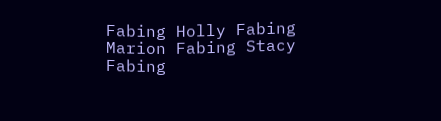Fabing Holly Fabing Marion Fabing Stacy Fabing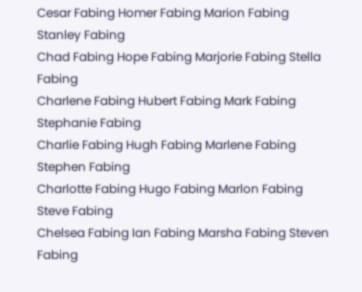Cesar Fabing Homer Fabing Marion Fabing Stanley Fabing
Chad Fabing Hope Fabing Marjorie Fabing Stella Fabing
Charlene Fabing Hubert Fabing Mark Fabing Stephanie Fabing
Charlie Fabing Hugh Fabing Marlene Fabing Stephen Fabing
Charlotte Fabing Hugo Fabing Marlon Fabing Steve Fabing
Chelsea Fabing Ian Fabing Marsha Fabing Steven Fabing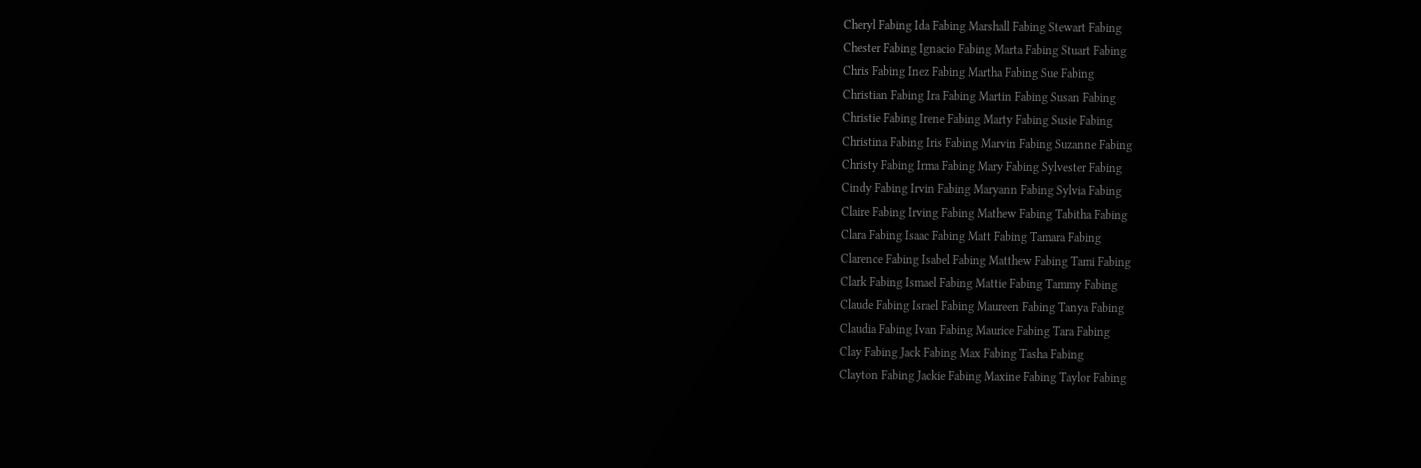Cheryl Fabing Ida Fabing Marshall Fabing Stewart Fabing
Chester Fabing Ignacio Fabing Marta Fabing Stuart Fabing
Chris Fabing Inez Fabing Martha Fabing Sue Fabing
Christian Fabing Ira Fabing Martin Fabing Susan Fabing
Christie Fabing Irene Fabing Marty Fabing Susie Fabing
Christina Fabing Iris Fabing Marvin Fabing Suzanne Fabing
Christy Fabing Irma Fabing Mary Fabing Sylvester Fabing
Cindy Fabing Irvin Fabing Maryann Fabing Sylvia Fabing
Claire Fabing Irving Fabing Mathew Fabing Tabitha Fabing
Clara Fabing Isaac Fabing Matt Fabing Tamara Fabing
Clarence Fabing Isabel Fabing Matthew Fabing Tami Fabing
Clark Fabing Ismael Fabing Mattie Fabing Tammy Fabing
Claude Fabing Israel Fabing Maureen Fabing Tanya Fabing
Claudia Fabing Ivan Fabing Maurice Fabing Tara Fabing
Clay Fabing Jack Fabing Max Fabing Tasha Fabing
Clayton Fabing Jackie Fabing Maxine Fabing Taylor Fabing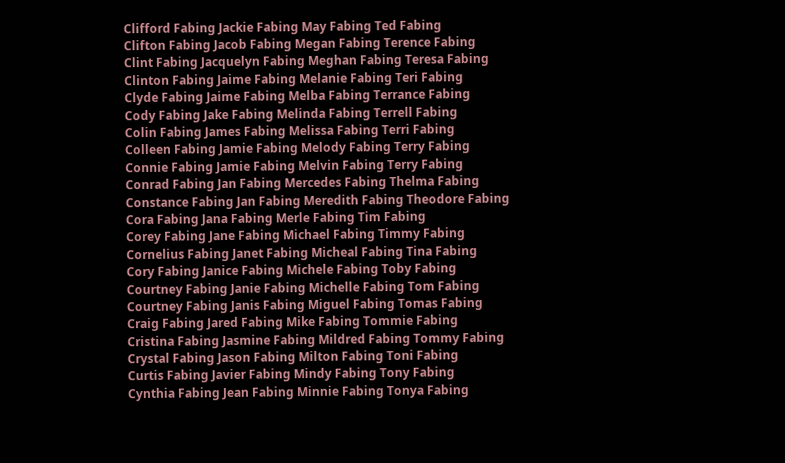Clifford Fabing Jackie Fabing May Fabing Ted Fabing
Clifton Fabing Jacob Fabing Megan Fabing Terence Fabing
Clint Fabing Jacquelyn Fabing Meghan Fabing Teresa Fabing
Clinton Fabing Jaime Fabing Melanie Fabing Teri Fabing
Clyde Fabing Jaime Fabing Melba Fabing Terrance Fabing
Cody Fabing Jake Fabing Melinda Fabing Terrell Fabing
Colin Fabing James Fabing Melissa Fabing Terri Fabing
Colleen Fabing Jamie Fabing Melody Fabing Terry Fabing
Connie Fabing Jamie Fabing Melvin Fabing Terry Fabing
Conrad Fabing Jan Fabing Mercedes Fabing Thelma Fabing
Constance Fabing Jan Fabing Meredith Fabing Theodore Fabing
Cora Fabing Jana Fabing Merle Fabing Tim Fabing
Corey Fabing Jane Fabing Michael Fabing Timmy Fabing
Cornelius Fabing Janet Fabing Micheal Fabing Tina Fabing
Cory Fabing Janice Fabing Michele Fabing Toby Fabing
Courtney Fabing Janie Fabing Michelle Fabing Tom Fabing
Courtney Fabing Janis Fabing Miguel Fabing Tomas Fabing
Craig Fabing Jared Fabing Mike Fabing Tommie Fabing
Cristina Fabing Jasmine Fabing Mildred Fabing Tommy Fabing
Crystal Fabing Jason Fabing Milton Fabing Toni Fabing
Curtis Fabing Javier Fabing Mindy Fabing Tony Fabing
Cynthia Fabing Jean Fabing Minnie Fabing Tonya Fabing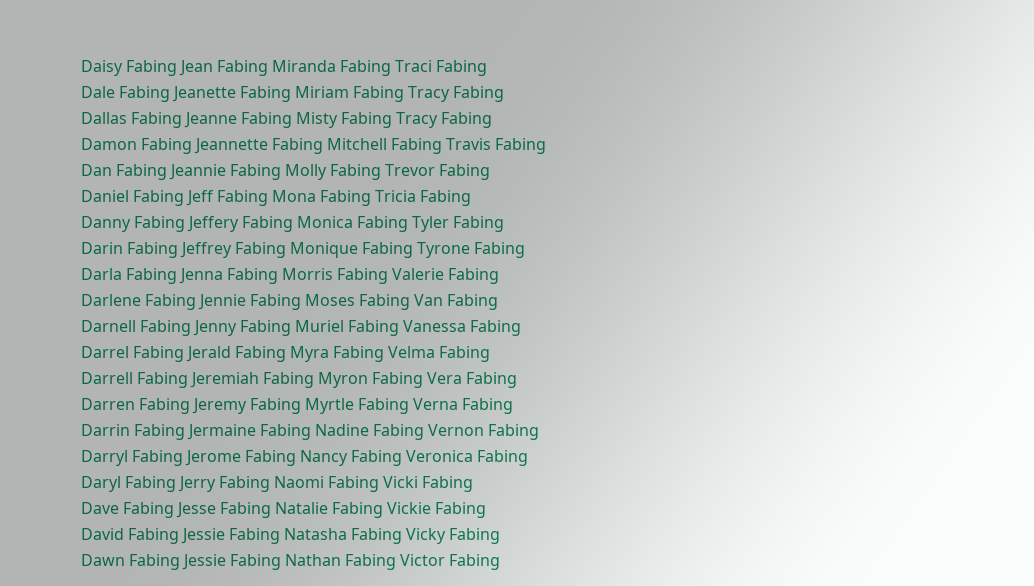Daisy Fabing Jean Fabing Miranda Fabing Traci Fabing
Dale Fabing Jeanette Fabing Miriam Fabing Tracy Fabing
Dallas Fabing Jeanne Fabing Misty Fabing Tracy Fabing
Damon Fabing Jeannette Fabing Mitchell Fabing Travis Fabing
Dan Fabing Jeannie Fabing Molly Fabing Trevor Fabing
Daniel Fabing Jeff Fabing Mona Fabing Tricia Fabing
Danny Fabing Jeffery Fabing Monica Fabing Tyler Fabing
Darin Fabing Jeffrey Fabing Monique Fabing Tyrone Fabing
Darla Fabing Jenna Fabing Morris Fabing Valerie Fabing
Darlene Fabing Jennie Fabing Moses Fabing Van Fabing
Darnell Fabing Jenny Fabing Muriel Fabing Vanessa Fabing
Darrel Fabing Jerald Fabing Myra Fabing Velma Fabing
Darrell Fabing Jeremiah Fabing Myron Fabing Vera Fabing
Darren Fabing Jeremy Fabing Myrtle Fabing Verna Fabing
Darrin Fabing Jermaine Fabing Nadine Fabing Vernon Fabing
Darryl Fabing Jerome Fabing Nancy Fabing Veronica Fabing
Daryl Fabing Jerry Fabing Naomi Fabing Vicki Fabing
Dave Fabing Jesse Fabing Natalie Fabing Vickie Fabing
David Fabing Jessie Fabing Natasha Fabing Vicky Fabing
Dawn Fabing Jessie Fabing Nathan Fabing Victor Fabing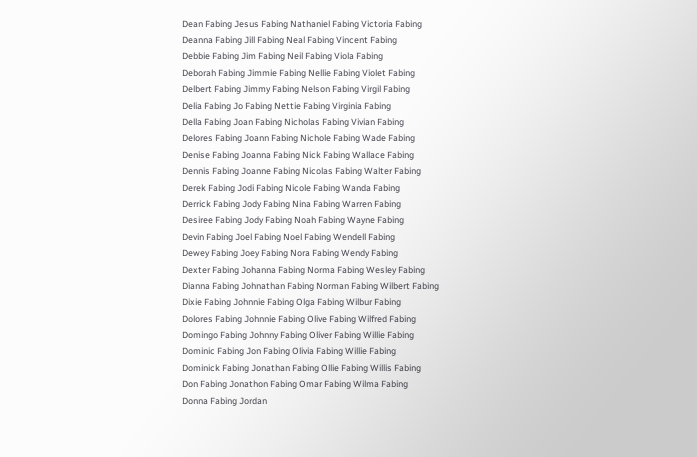Dean Fabing Jesus Fabing Nathaniel Fabing Victoria Fabing
Deanna Fabing Jill Fabing Neal Fabing Vincent Fabing
Debbie Fabing Jim Fabing Neil Fabing Viola Fabing
Deborah Fabing Jimmie Fabing Nellie Fabing Violet Fabing
Delbert Fabing Jimmy Fabing Nelson Fabing Virgil Fabing
Delia Fabing Jo Fabing Nettie Fabing Virginia Fabing
Della Fabing Joan Fabing Nicholas Fabing Vivian Fabing
Delores Fabing Joann Fabing Nichole Fabing Wade Fabing
Denise Fabing Joanna Fabing Nick Fabing Wallace Fabing
Dennis Fabing Joanne Fabing Nicolas Fabing Walter Fabing
Derek Fabing Jodi Fabing Nicole Fabing Wanda Fabing
Derrick Fabing Jody Fabing Nina Fabing Warren Fabing
Desiree Fabing Jody Fabing Noah Fabing Wayne Fabing
Devin Fabing Joel Fabing Noel Fabing Wendell Fabing
Dewey Fabing Joey Fabing Nora Fabing Wendy Fabing
Dexter Fabing Johanna Fabing Norma Fabing Wesley Fabing
Dianna Fabing Johnathan Fabing Norman Fabing Wilbert Fabing
Dixie Fabing Johnnie Fabing Olga Fabing Wilbur Fabing
Dolores Fabing Johnnie Fabing Olive Fabing Wilfred Fabing
Domingo Fabing Johnny Fabing Oliver Fabing Willie Fabing
Dominic Fabing Jon Fabing Olivia Fabing Willie Fabing
Dominick Fabing Jonathan Fabing Ollie Fabing Willis Fabing
Don Fabing Jonathon Fabing Omar Fabing Wilma Fabing
Donna Fabing Jordan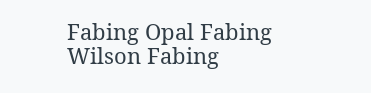Fabing Opal Fabing Wilson Fabing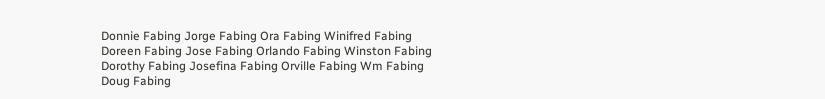Donnie Fabing Jorge Fabing Ora Fabing Winifred Fabing
Doreen Fabing Jose Fabing Orlando Fabing Winston Fabing
Dorothy Fabing Josefina Fabing Orville Fabing Wm Fabing
Doug Fabing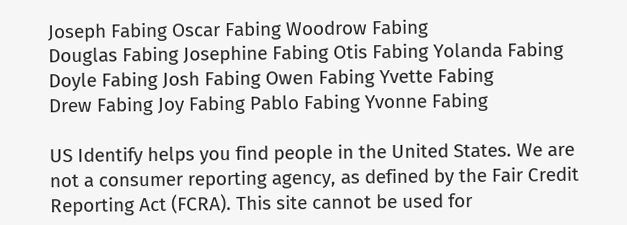Joseph Fabing Oscar Fabing Woodrow Fabing
Douglas Fabing Josephine Fabing Otis Fabing Yolanda Fabing
Doyle Fabing Josh Fabing Owen Fabing Yvette Fabing
Drew Fabing Joy Fabing Pablo Fabing Yvonne Fabing

US Identify helps you find people in the United States. We are not a consumer reporting agency, as defined by the Fair Credit Reporting Act (FCRA). This site cannot be used for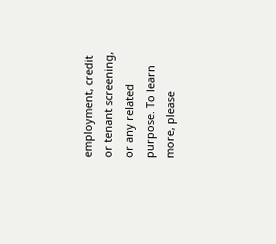employment, credit or tenant screening, or any related purpose. To learn more, please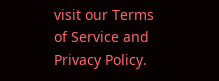visit our Terms of Service and Privacy Policy.